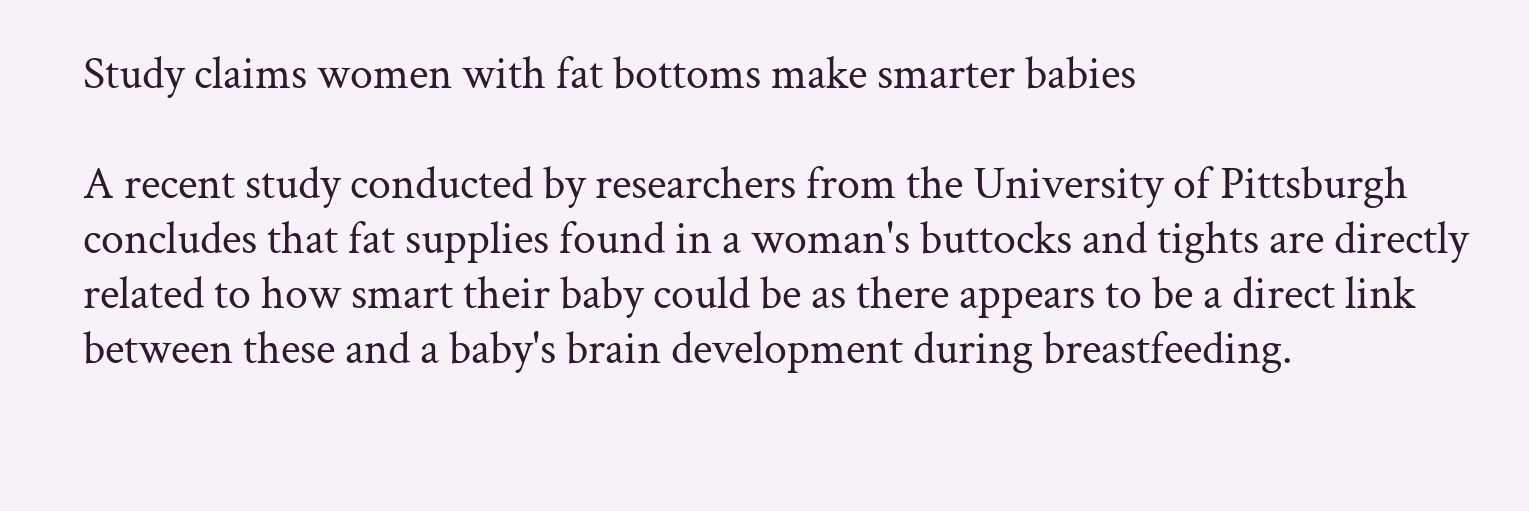Study claims women with fat bottoms make smarter babies

A recent study conducted by researchers from the University of Pittsburgh concludes that fat supplies found in a woman's buttocks and tights are directly related to how smart their baby could be as there appears to be a direct link between these and a baby's brain development during breastfeeding.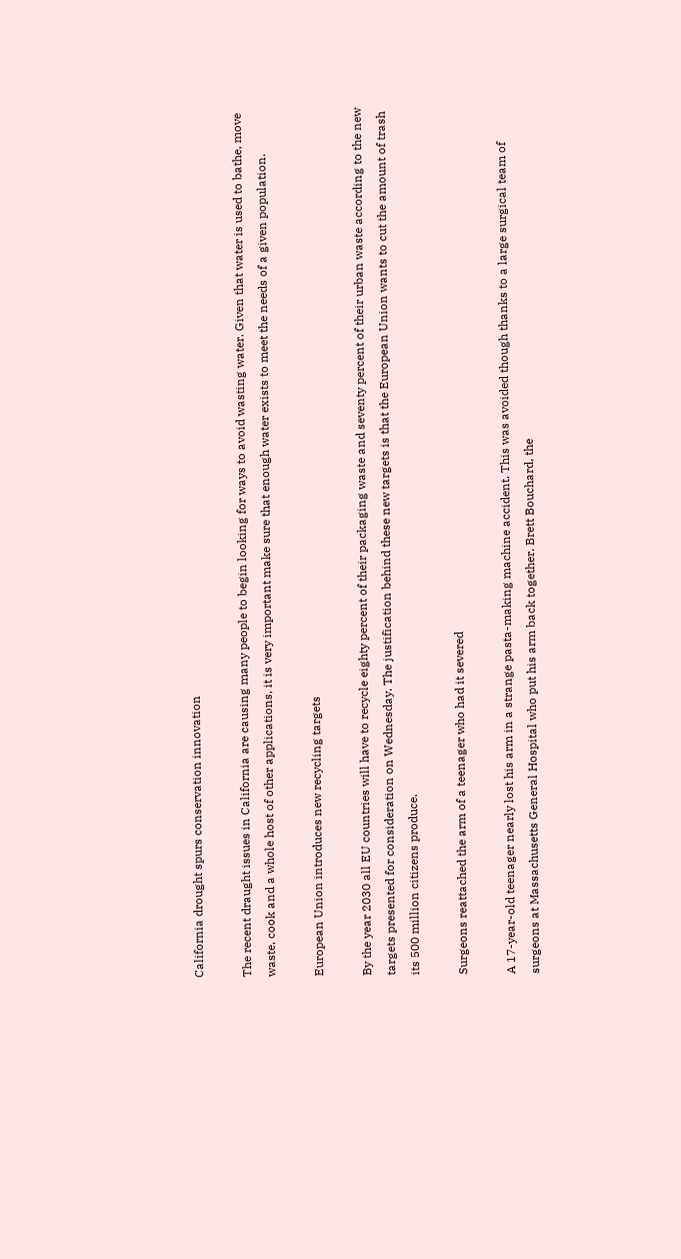California drought spurs conservation innovation

The recent draught issues in California are causing many people to begin looking for ways to avoid wasting water. Given that water is used to bathe, move waste, cook and a whole host of other applications, it is very important make sure that enough water exists to meet the needs of a given population.

European Union introduces new recycling targets

By the year 2030 all EU countries will have to recycle eighty percent of their packaging waste and seventy percent of their urban waste according to the new targets presented for consideration on Wednesday. The justification behind these new targets is that the European Union wants to cut the amount of trash its 500 million citizens produce.

Surgeons reattached the arm of a teenager who had it severed

A 17-year-old teenager nearly lost his arm in a strange pasta-making machine accident. This was avoided though thanks to a large surgical team of surgeons at Massachusetts General Hospital who put his arm back together. Brett Bouchard, the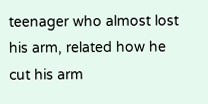teenager who almost lost his arm, related how he cut his arm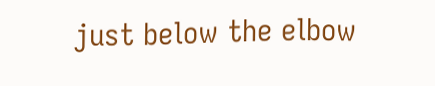just below the elbow